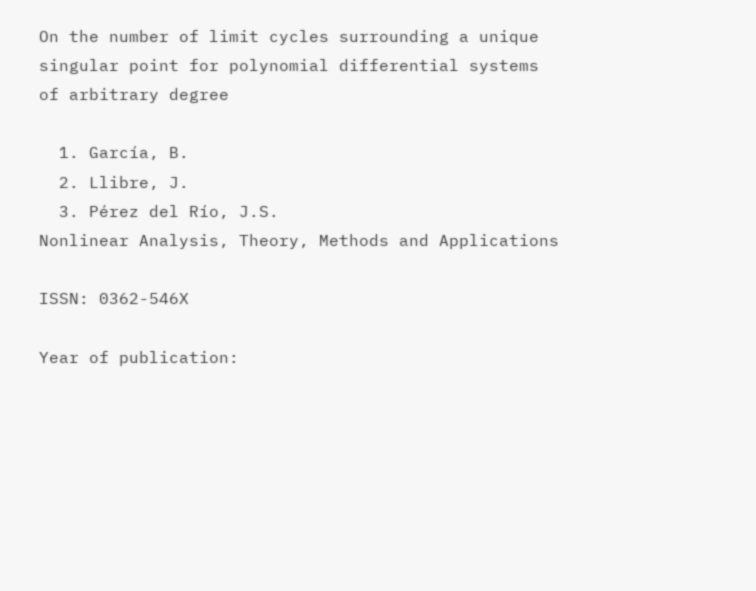On the number of limit cycles surrounding a unique singular point for polynomial differential systems of arbitrary degree

  1. García, B.
  2. Llibre, J.
  3. Pérez del Río, J.S.
Nonlinear Analysis, Theory, Methods and Applications

ISSN: 0362-546X

Year of publication: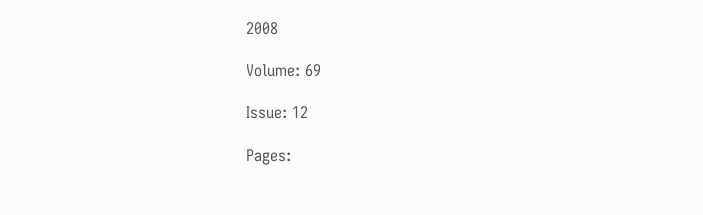2008

Volume: 69

Issue: 12

Pages: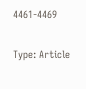4461-4469

Type: Article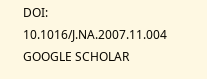DOI: 10.1016/J.NA.2007.11.004 GOOGLE SCHOLAR